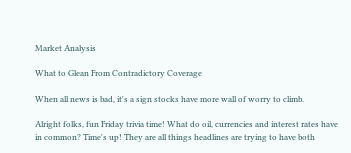Market Analysis

What to Glean From Contradictory Coverage

When all news is bad, it's a sign stocks have more wall of worry to climb.

Alright folks, fun Friday trivia time! What do oil, currencies and interest rates have in common? Time's up! They are all things headlines are trying to have both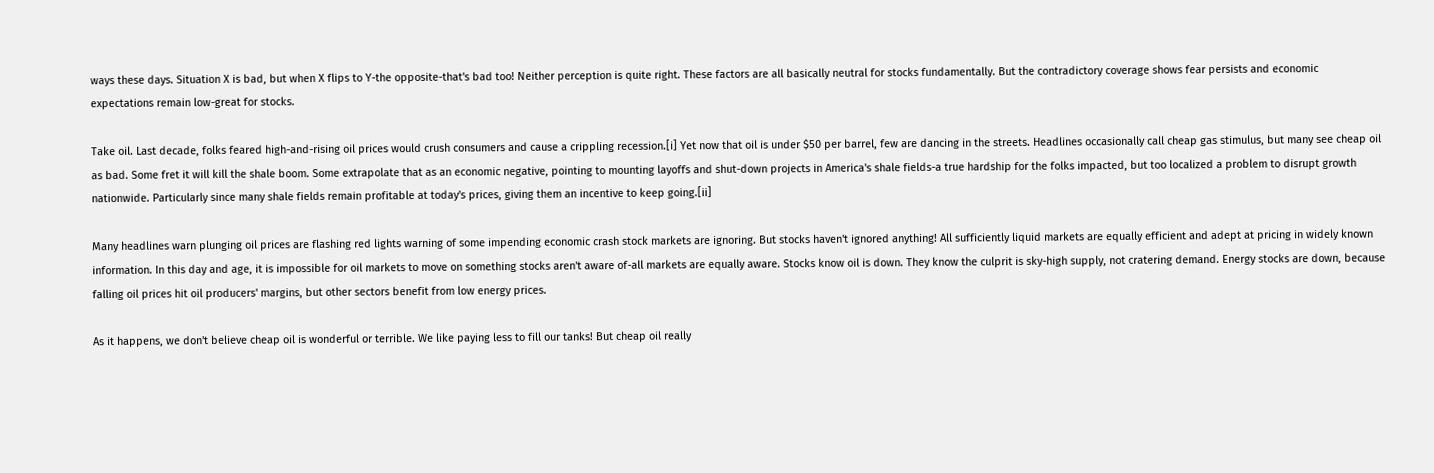ways these days. Situation X is bad, but when X flips to Y-the opposite-that's bad too! Neither perception is quite right. These factors are all basically neutral for stocks fundamentally. But the contradictory coverage shows fear persists and economic expectations remain low-great for stocks.

Take oil. Last decade, folks feared high-and-rising oil prices would crush consumers and cause a crippling recession.[i] Yet now that oil is under $50 per barrel, few are dancing in the streets. Headlines occasionally call cheap gas stimulus, but many see cheap oil as bad. Some fret it will kill the shale boom. Some extrapolate that as an economic negative, pointing to mounting layoffs and shut-down projects in America's shale fields-a true hardship for the folks impacted, but too localized a problem to disrupt growth nationwide. Particularly since many shale fields remain profitable at today's prices, giving them an incentive to keep going.[ii]

Many headlines warn plunging oil prices are flashing red lights warning of some impending economic crash stock markets are ignoring. But stocks haven't ignored anything! All sufficiently liquid markets are equally efficient and adept at pricing in widely known information. In this day and age, it is impossible for oil markets to move on something stocks aren't aware of-all markets are equally aware. Stocks know oil is down. They know the culprit is sky-high supply, not cratering demand. Energy stocks are down, because falling oil prices hit oil producers' margins, but other sectors benefit from low energy prices.

As it happens, we don't believe cheap oil is wonderful or terrible. We like paying less to fill our tanks! But cheap oil really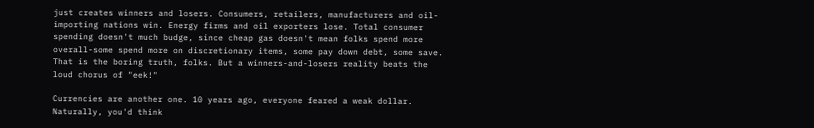just creates winners and losers. Consumers, retailers, manufacturers and oil-importing nations win. Energy firms and oil exporters lose. Total consumer spending doesn't much budge, since cheap gas doesn't mean folks spend more overall-some spend more on discretionary items, some pay down debt, some save. That is the boring truth, folks. But a winners-and-losers reality beats the loud chorus of "eek!"

Currencies are another one. 10 years ago, everyone feared a weak dollar. Naturally, you'd think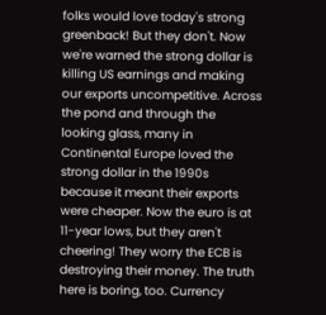folks would love today's strong greenback! But they don't. Now we're warned the strong dollar is killing US earnings and making our exports uncompetitive. Across the pond and through the looking glass, many in Continental Europe loved the strong dollar in the 1990s because it meant their exports were cheaper. Now the euro is at 11-year lows, but they aren't cheering! They worry the ECB is destroying their money. The truth here is boring, too. Currency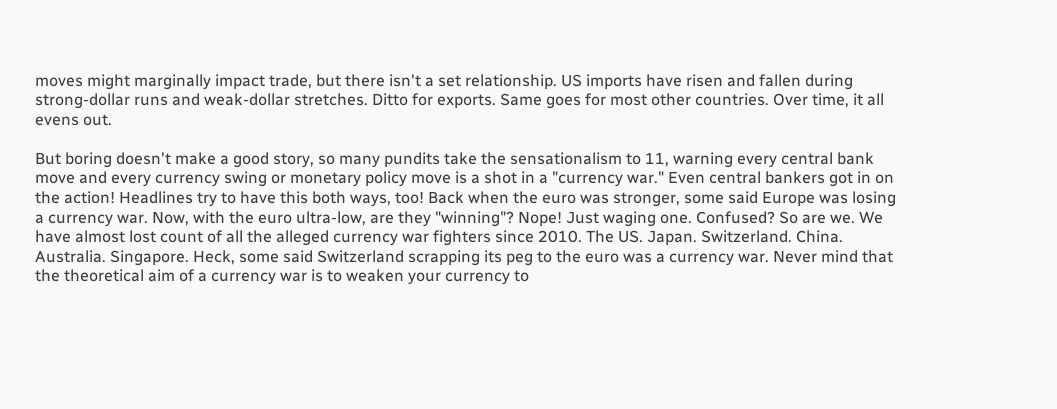moves might marginally impact trade, but there isn't a set relationship. US imports have risen and fallen during strong-dollar runs and weak-dollar stretches. Ditto for exports. Same goes for most other countries. Over time, it all evens out.

But boring doesn't make a good story, so many pundits take the sensationalism to 11, warning every central bank move and every currency swing or monetary policy move is a shot in a "currency war." Even central bankers got in on the action! Headlines try to have this both ways, too! Back when the euro was stronger, some said Europe was losing a currency war. Now, with the euro ultra-low, are they "winning"? Nope! Just waging one. Confused? So are we. We have almost lost count of all the alleged currency war fighters since 2010. The US. Japan. Switzerland. China. Australia. Singapore. Heck, some said Switzerland scrapping its peg to the euro was a currency war. Never mind that the theoretical aim of a currency war is to weaken your currency to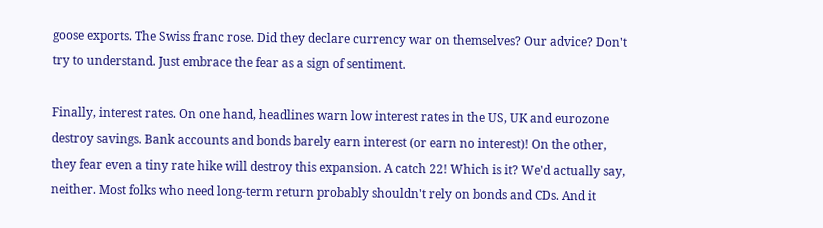goose exports. The Swiss franc rose. Did they declare currency war on themselves? Our advice? Don't try to understand. Just embrace the fear as a sign of sentiment.

Finally, interest rates. On one hand, headlines warn low interest rates in the US, UK and eurozone destroy savings. Bank accounts and bonds barely earn interest (or earn no interest)! On the other, they fear even a tiny rate hike will destroy this expansion. A catch 22! Which is it? We'd actually say, neither. Most folks who need long-term return probably shouldn't rely on bonds and CDs. And it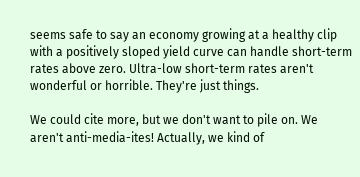seems safe to say an economy growing at a healthy clip with a positively sloped yield curve can handle short-term rates above zero. Ultra-low short-term rates aren't wonderful or horrible. They're just things.

We could cite more, but we don't want to pile on. We aren't anti-media-ites! Actually, we kind of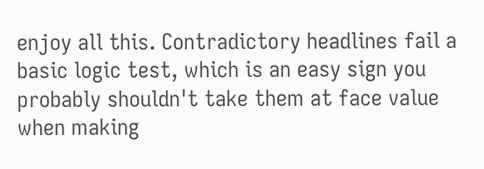enjoy all this. Contradictory headlines fail a basic logic test, which is an easy sign you probably shouldn't take them at face value when making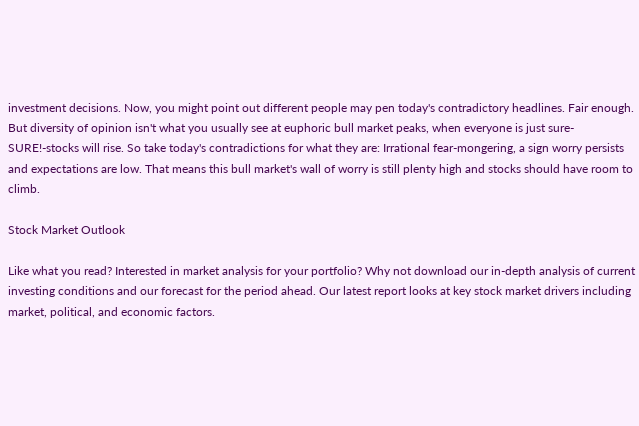investment decisions. Now, you might point out different people may pen today's contradictory headlines. Fair enough. But diversity of opinion isn't what you usually see at euphoric bull market peaks, when everyone is just sure-SURE!-stocks will rise. So take today's contradictions for what they are: Irrational fear-mongering, a sign worry persists and expectations are low. That means this bull market's wall of worry is still plenty high and stocks should have room to climb.

Stock Market Outlook

Like what you read? Interested in market analysis for your portfolio? Why not download our in-depth analysis of current investing conditions and our forecast for the period ahead. Our latest report looks at key stock market drivers including market, political, and economic factors.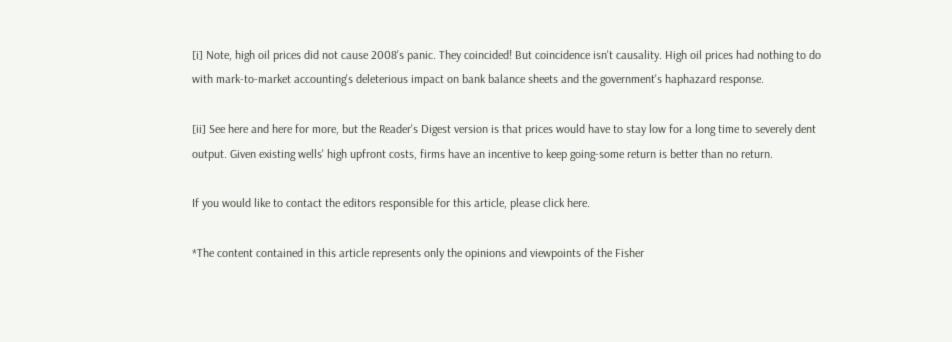[i] Note, high oil prices did not cause 2008's panic. They coincided! But coincidence isn't causality. High oil prices had nothing to do with mark-to-market accounting's deleterious impact on bank balance sheets and the government's haphazard response.

[ii] See here and here for more, but the Reader's Digest version is that prices would have to stay low for a long time to severely dent output. Given existing wells' high upfront costs, firms have an incentive to keep going-some return is better than no return.

If you would like to contact the editors responsible for this article, please click here.

*The content contained in this article represents only the opinions and viewpoints of the Fisher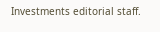Investments editorial staff.